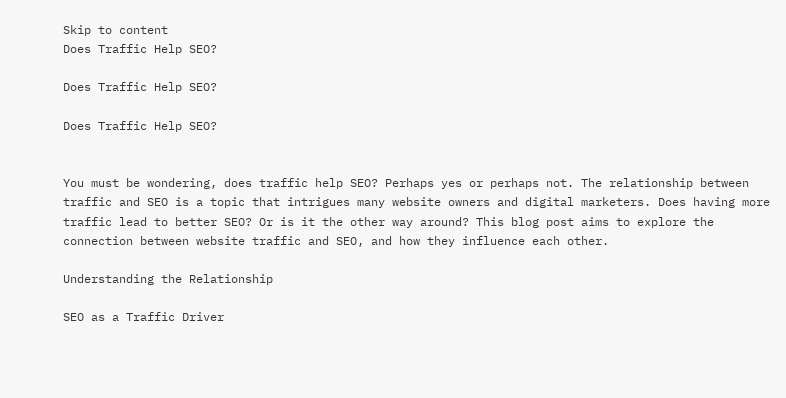Skip to content
Does Traffic Help SEO?

Does Traffic Help SEO?

Does Traffic Help SEO?


You must be wondering, does traffic help SEO? Perhaps yes or perhaps not. The relationship between traffic and SEO is a topic that intrigues many website owners and digital marketers. Does having more traffic lead to better SEO? Or is it the other way around? This blog post aims to explore the connection between website traffic and SEO, and how they influence each other.

Understanding the Relationship

SEO as a Traffic Driver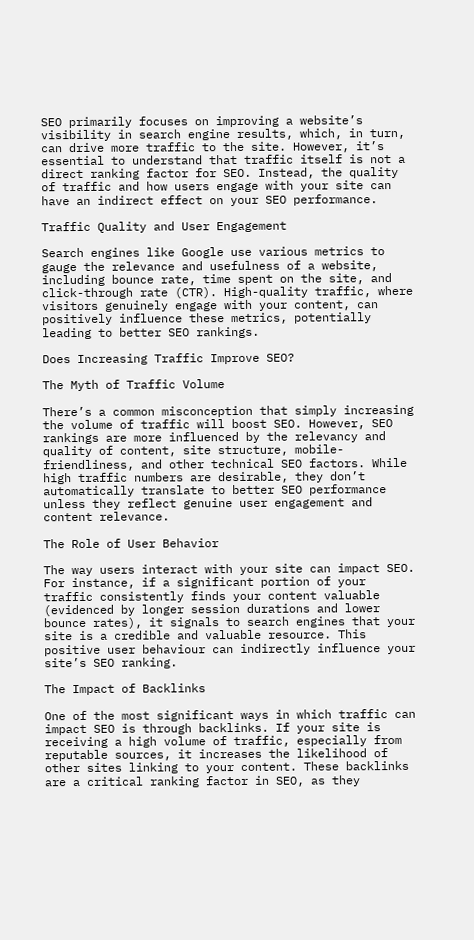SEO primarily focuses on improving a website’s visibility in search engine results, which, in turn, can drive more traffic to the site. However, it’s essential to understand that traffic itself is not a direct ranking factor for SEO. Instead, the quality of traffic and how users engage with your site can have an indirect effect on your SEO performance.

Traffic Quality and User Engagement

Search engines like Google use various metrics to gauge the relevance and usefulness of a website, including bounce rate, time spent on the site, and click-through rate (CTR). High-quality traffic, where visitors genuinely engage with your content, can positively influence these metrics, potentially leading to better SEO rankings.

Does Increasing Traffic Improve SEO?

The Myth of Traffic Volume

There’s a common misconception that simply increasing the volume of traffic will boost SEO. However, SEO rankings are more influenced by the relevancy and quality of content, site structure, mobile-friendliness, and other technical SEO factors. While high traffic numbers are desirable, they don’t automatically translate to better SEO performance unless they reflect genuine user engagement and content relevance.

The Role of User Behavior

The way users interact with your site can impact SEO. For instance, if a significant portion of your traffic consistently finds your content valuable (evidenced by longer session durations and lower bounce rates), it signals to search engines that your site is a credible and valuable resource. This positive user behaviour can indirectly influence your site’s SEO ranking.

The Impact of Backlinks

One of the most significant ways in which traffic can impact SEO is through backlinks. If your site is receiving a high volume of traffic, especially from reputable sources, it increases the likelihood of other sites linking to your content. These backlinks are a critical ranking factor in SEO, as they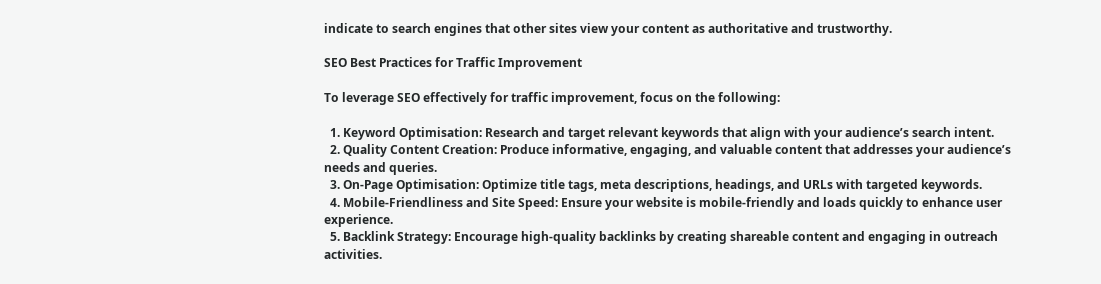indicate to search engines that other sites view your content as authoritative and trustworthy.

SEO Best Practices for Traffic Improvement

To leverage SEO effectively for traffic improvement, focus on the following:

  1. Keyword Optimisation: Research and target relevant keywords that align with your audience’s search intent.
  2. Quality Content Creation: Produce informative, engaging, and valuable content that addresses your audience’s needs and queries.
  3. On-Page Optimisation: Optimize title tags, meta descriptions, headings, and URLs with targeted keywords.
  4. Mobile-Friendliness and Site Speed: Ensure your website is mobile-friendly and loads quickly to enhance user experience.
  5. Backlink Strategy: Encourage high-quality backlinks by creating shareable content and engaging in outreach activities.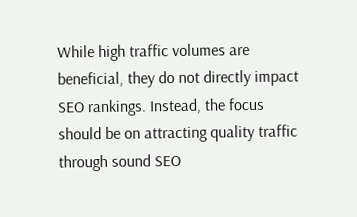While high traffic volumes are beneficial, they do not directly impact SEO rankings. Instead, the focus should be on attracting quality traffic through sound SEO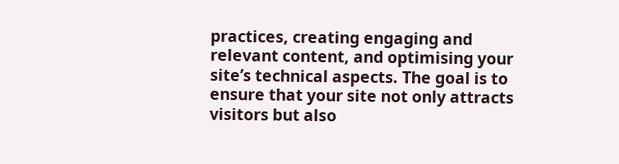practices, creating engaging and relevant content, and optimising your site’s technical aspects. The goal is to ensure that your site not only attracts visitors but also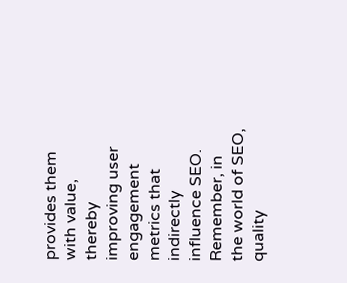provides them with value, thereby improving user engagement metrics that indirectly influence SEO. Remember, in the world of SEO, quality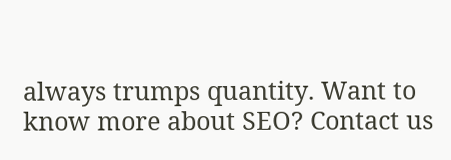always trumps quantity. Want to know more about SEO? Contact us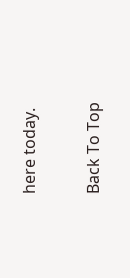here today.

Back To Top